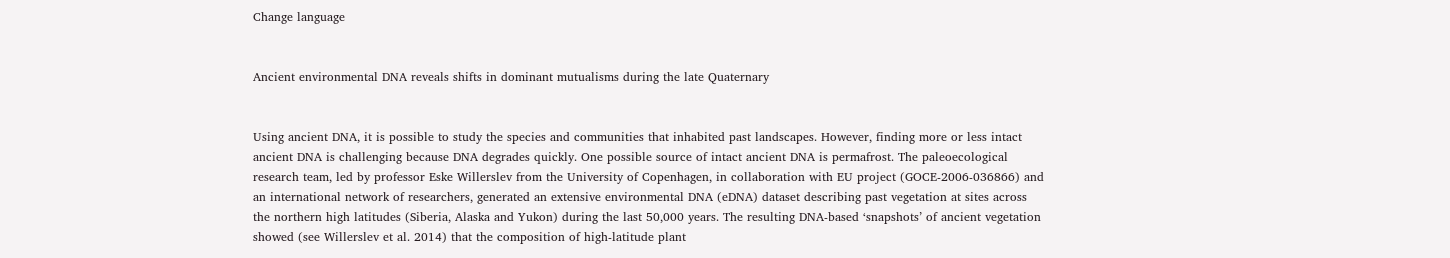Change language


Ancient environmental DNA reveals shifts in dominant mutualisms during the late Quaternary


Using ancient DNA, it is possible to study the species and communities that inhabited past landscapes. However, finding more or less intact ancient DNA is challenging because DNA degrades quickly. One possible source of intact ancient DNA is permafrost. The paleoecological research team, led by professor Eske Willerslev from the University of Copenhagen, in collaboration with EU project (GOCE-2006-036866) and an international network of researchers, generated an extensive environmental DNA (eDNA) dataset describing past vegetation at sites across the northern high latitudes (Siberia, Alaska and Yukon) during the last 50,000 years. The resulting DNA-based ‘snapshots’ of ancient vegetation showed (see Willerslev et al. 2014) that the composition of high-latitude plant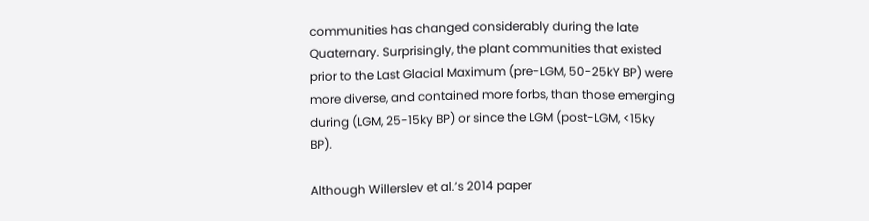communities has changed considerably during the late Quaternary. Surprisingly, the plant communities that existed prior to the Last Glacial Maximum (pre-LGM, 50-25kY BP) were more diverse, and contained more forbs, than those emerging during (LGM, 25-15ky BP) or since the LGM (post-LGM, <15ky BP).

Although Willerslev et al.’s 2014 paper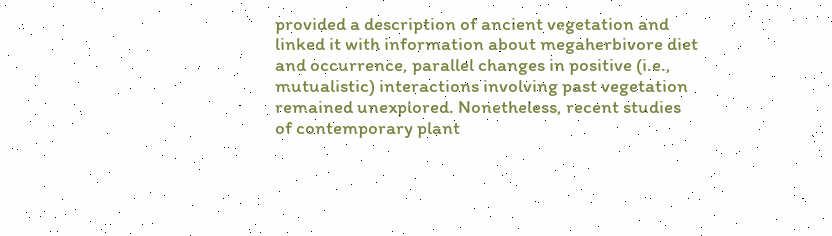provided a description of ancient vegetation and linked it with information about megaherbivore diet and occurrence, parallel changes in positive (i.e., mutualistic) interactions involving past vegetation remained unexplored. Nonetheless, recent studies of contemporary plant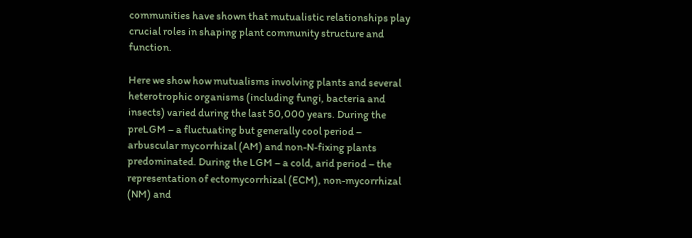communities have shown that mutualistic relationships play crucial roles in shaping plant community structure and function.

Here we show how mutualisms involving plants and several heterotrophic organisms (including fungi, bacteria and insects) varied during the last 50,000 years. During the preLGM – a fluctuating but generally cool period – arbuscular mycorrhizal (AM) and non-N-fixing plants predominated. During the LGM – a cold, arid period – the representation of ectomycorrhizal (ECM), non-mycorrhizal (NM) and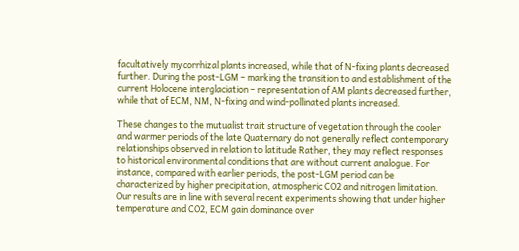facultatively mycorrhizal plants increased, while that of N-fixing plants decreased further. During the post-LGM – marking the transition to and establishment of the current Holocene interglaciation – representation of AM plants decreased further, while that of ECM, NM, N-fixing and wind-pollinated plants increased.

These changes to the mutualist trait structure of vegetation through the cooler and warmer periods of the late Quaternary do not generally reflect contemporary relationships observed in relation to latitude Rather, they may reflect responses to historical environmental conditions that are without current analogue. For instance, compared with earlier periods, the post-LGM period can be characterized by higher precipitation, atmospheric CO2 and nitrogen limitation. Our results are in line with several recent experiments showing that under higher temperature and CO2, ECM gain dominance over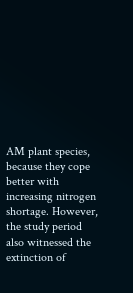AM plant species, because they cope better with increasing nitrogen shortage. However, the study period also witnessed the extinction of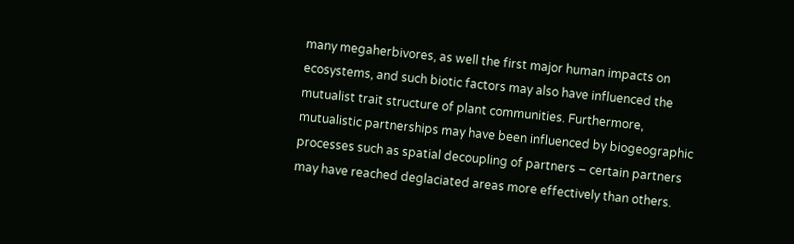many megaherbivores, as well the first major human impacts on ecosystems, and such biotic factors may also have influenced the mutualist trait structure of plant communities. Furthermore, mutualistic partnerships may have been influenced by biogeographic processes such as spatial decoupling of partners – certain partners may have reached deglaciated areas more effectively than others.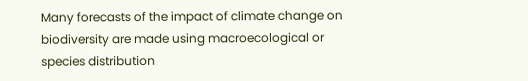Many forecasts of the impact of climate change on biodiversity are made using macroecological or species distribution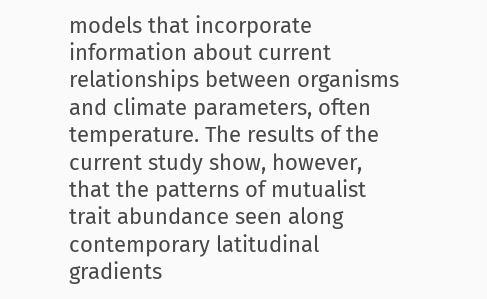models that incorporate information about current relationships between organisms and climate parameters, often temperature. The results of the current study show, however, that the patterns of mutualist trait abundance seen along contemporary latitudinal gradients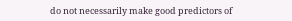do not necessarily make good predictors of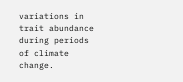variations in trait abundance during periods of climate change.